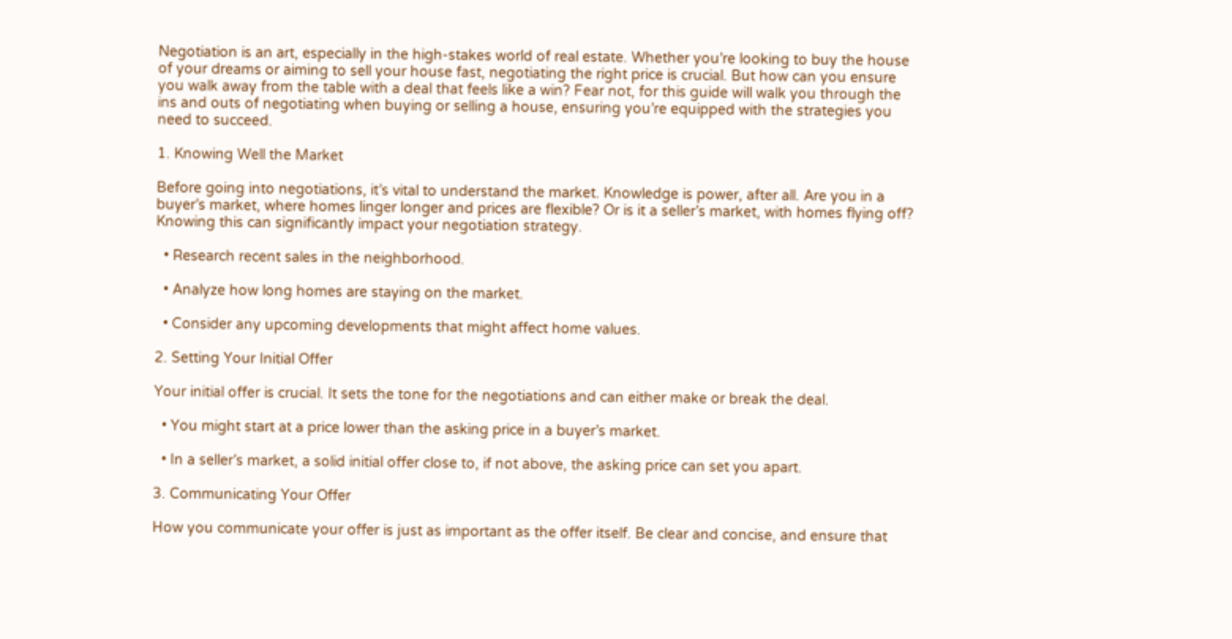Negotiation is an art, especially in the high-stakes world of real estate. Whether you’re looking to buy the house of your dreams or aiming to sell your house fast, negotiating the right price is crucial. But how can you ensure you walk away from the table with a deal that feels like a win? Fear not, for this guide will walk you through the ins and outs of negotiating when buying or selling a house, ensuring you’re equipped with the strategies you need to succeed.

1. Knowing Well the Market

Before going into negotiations, it’s vital to understand the market. Knowledge is power, after all. Are you in a buyer’s market, where homes linger longer and prices are flexible? Or is it a seller’s market, with homes flying off? Knowing this can significantly impact your negotiation strategy.

  • Research recent sales in the neighborhood.

  • Analyze how long homes are staying on the market.

  • Consider any upcoming developments that might affect home values.

2. Setting Your Initial Offer

Your initial offer is crucial. It sets the tone for the negotiations and can either make or break the deal.

  • You might start at a price lower than the asking price in a buyer’s market.

  • In a seller’s market, a solid initial offer close to, if not above, the asking price can set you apart.

3. Communicating Your Offer

How you communicate your offer is just as important as the offer itself. Be clear and concise, and ensure that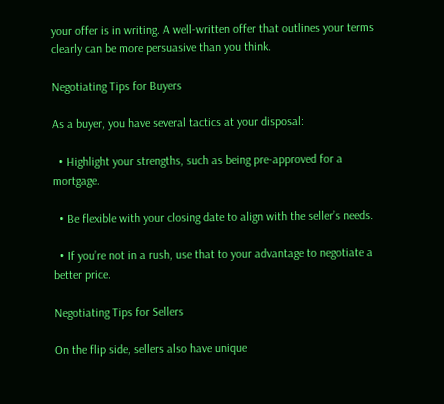your offer is in writing. A well-written offer that outlines your terms clearly can be more persuasive than you think.

Negotiating Tips for Buyers

As a buyer, you have several tactics at your disposal:

  • Highlight your strengths, such as being pre-approved for a mortgage.

  • Be flexible with your closing date to align with the seller’s needs.

  • If you’re not in a rush, use that to your advantage to negotiate a better price.

Negotiating Tips for Sellers

On the flip side, sellers also have unique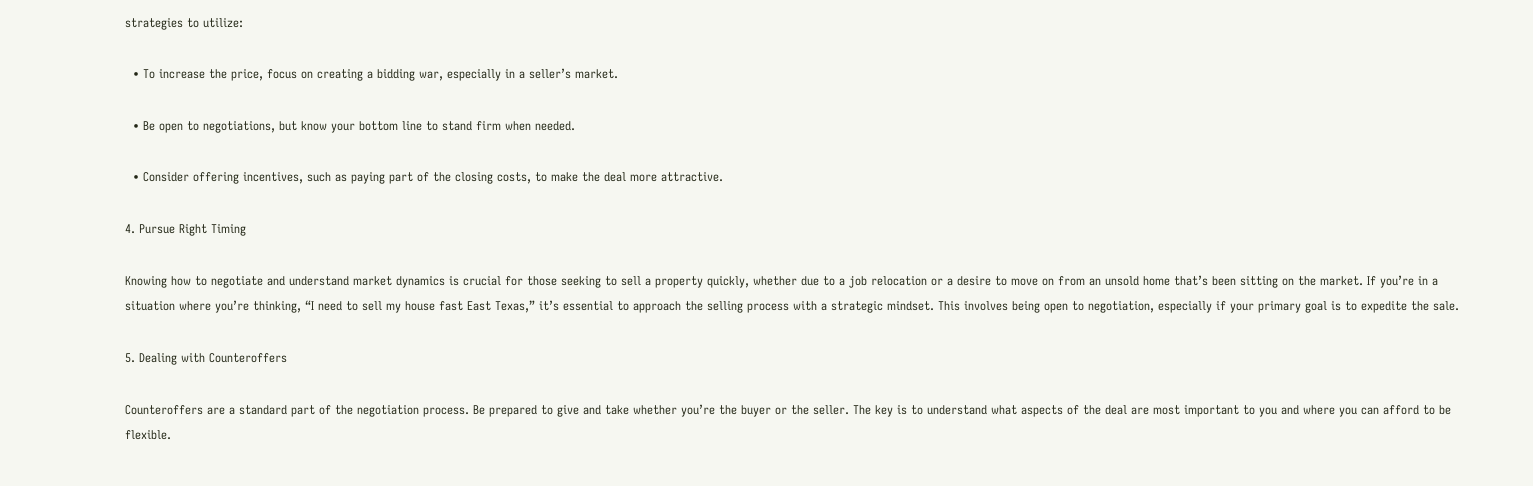strategies to utilize:

  • To increase the price, focus on creating a bidding war, especially in a seller’s market.

  • Be open to negotiations, but know your bottom line to stand firm when needed.

  • Consider offering incentives, such as paying part of the closing costs, to make the deal more attractive.

4. Pursue Right Timing

Knowing how to negotiate and understand market dynamics is crucial for those seeking to sell a property quickly, whether due to a job relocation or a desire to move on from an unsold home that’s been sitting on the market. If you’re in a situation where you’re thinking, “I need to sell my house fast East Texas,” it’s essential to approach the selling process with a strategic mindset. This involves being open to negotiation, especially if your primary goal is to expedite the sale.

5. Dealing with Counteroffers

Counteroffers are a standard part of the negotiation process. Be prepared to give and take whether you’re the buyer or the seller. The key is to understand what aspects of the deal are most important to you and where you can afford to be flexible.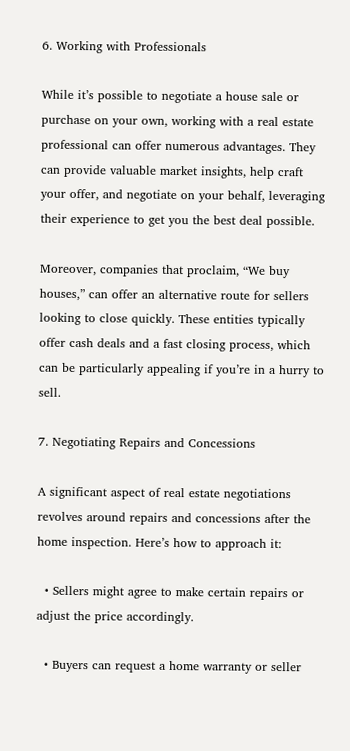6. Working with Professionals

While it’s possible to negotiate a house sale or purchase on your own, working with a real estate professional can offer numerous advantages. They can provide valuable market insights, help craft your offer, and negotiate on your behalf, leveraging their experience to get you the best deal possible.

Moreover, companies that proclaim, “We buy houses,” can offer an alternative route for sellers looking to close quickly. These entities typically offer cash deals and a fast closing process, which can be particularly appealing if you’re in a hurry to sell.

7. Negotiating Repairs and Concessions

A significant aspect of real estate negotiations revolves around repairs and concessions after the home inspection. Here’s how to approach it:

  • Sellers might agree to make certain repairs or adjust the price accordingly.

  • Buyers can request a home warranty or seller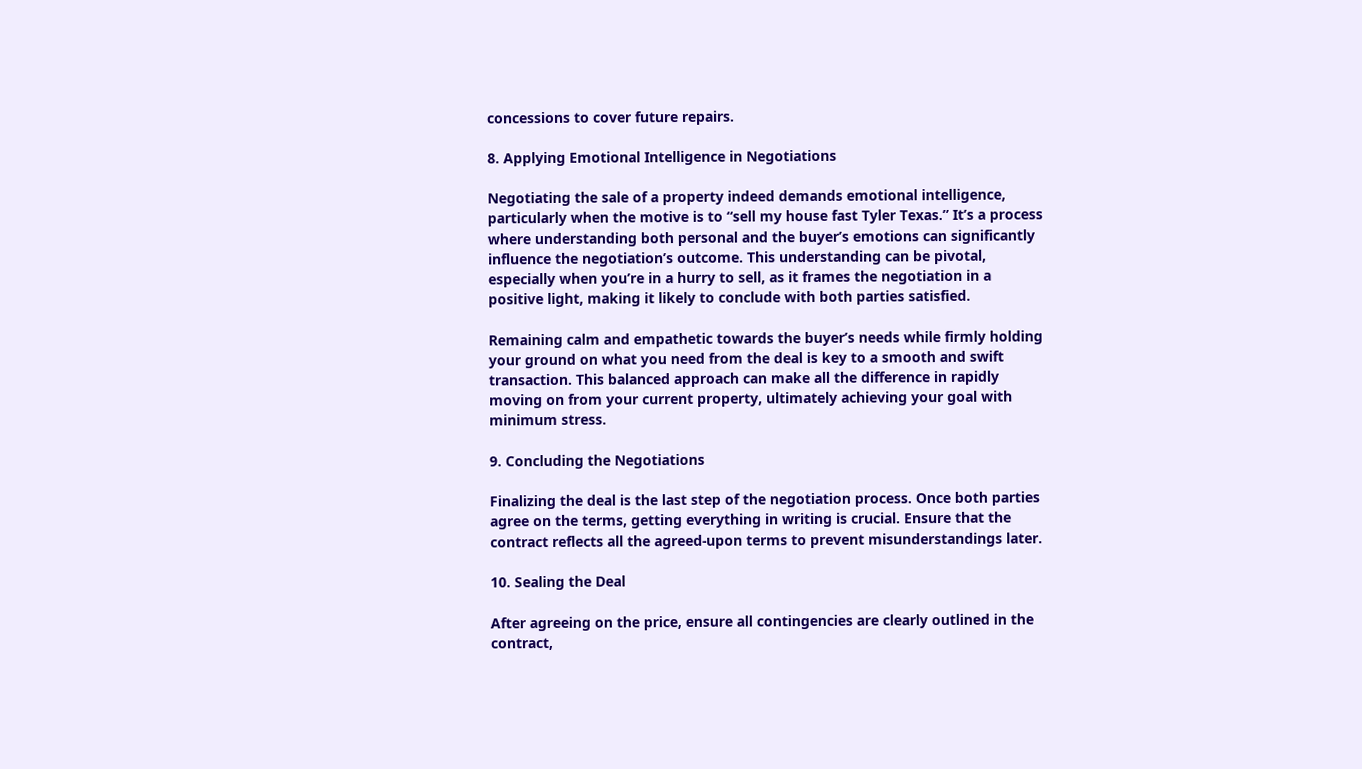concessions to cover future repairs.

8. Applying Emotional Intelligence in Negotiations

Negotiating the sale of a property indeed demands emotional intelligence, particularly when the motive is to “sell my house fast Tyler Texas.” It’s a process where understanding both personal and the buyer’s emotions can significantly influence the negotiation’s outcome. This understanding can be pivotal, especially when you’re in a hurry to sell, as it frames the negotiation in a positive light, making it likely to conclude with both parties satisfied.

Remaining calm and empathetic towards the buyer’s needs while firmly holding your ground on what you need from the deal is key to a smooth and swift transaction. This balanced approach can make all the difference in rapidly moving on from your current property, ultimately achieving your goal with minimum stress.

9. Concluding the Negotiations

Finalizing the deal is the last step of the negotiation process. Once both parties agree on the terms, getting everything in writing is crucial. Ensure that the contract reflects all the agreed-upon terms to prevent misunderstandings later.

10. Sealing the Deal

After agreeing on the price, ensure all contingencies are clearly outlined in the contract,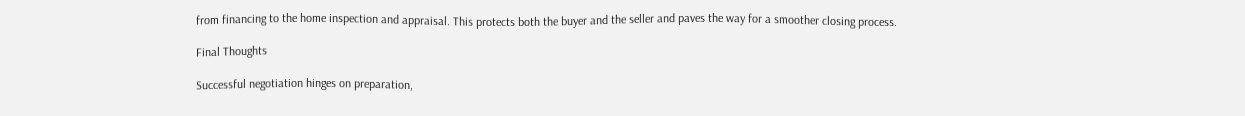from financing to the home inspection and appraisal. This protects both the buyer and the seller and paves the way for a smoother closing process.

Final Thoughts

Successful negotiation hinges on preparation,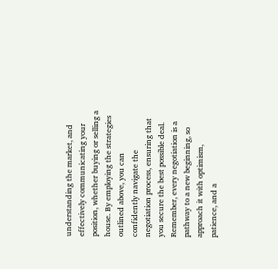understanding the market, and effectively communicating your position, whether buying or selling a house. By employing the strategies outlined above, you can confidently navigate the negotiation process, ensuring that you secure the best possible deal. Remember, every negotiation is a pathway to a new beginning, so approach it with optimism, patience, and a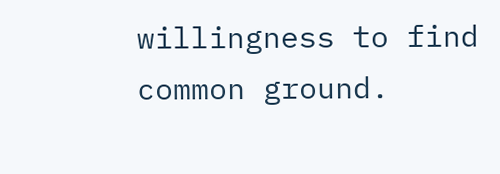willingness to find common ground.